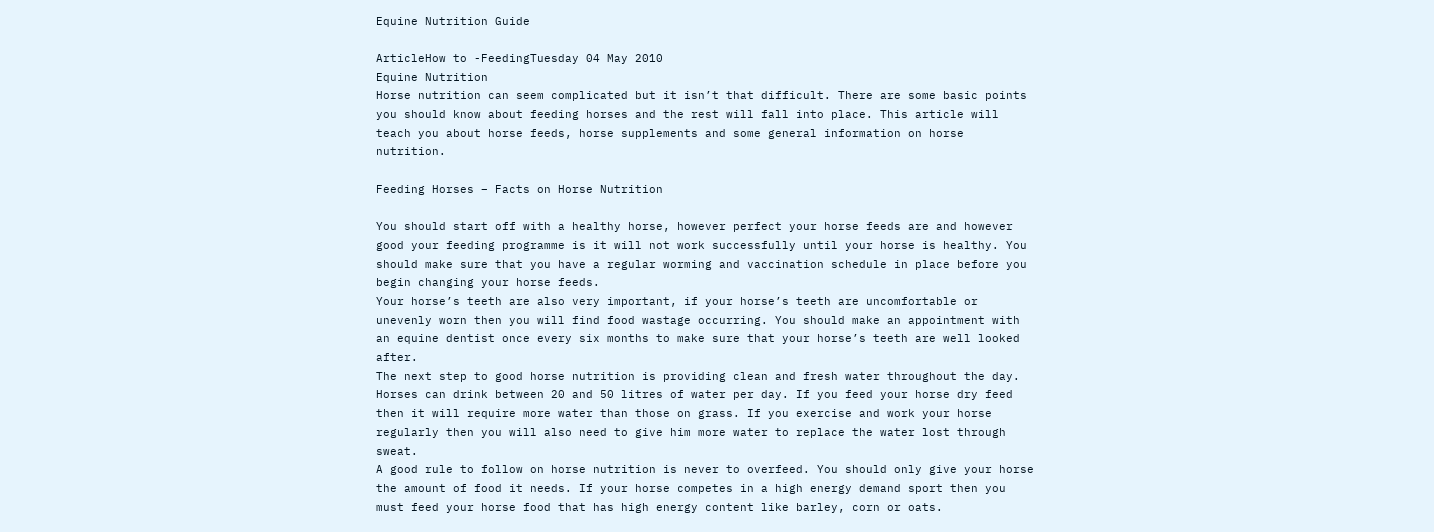Equine Nutrition Guide

ArticleHow to -FeedingTuesday 04 May 2010
Equine Nutrition
Horse nutrition can seem complicated but it isn’t that difficult. There are some basic points you should know about feeding horses and the rest will fall into place. This article will teach you about horse feeds, horse supplements and some general information on horse nutrition.

Feeding Horses – Facts on Horse Nutrition

You should start off with a healthy horse, however perfect your horse feeds are and however good your feeding programme is it will not work successfully until your horse is healthy. You should make sure that you have a regular worming and vaccination schedule in place before you begin changing your horse feeds.
Your horse’s teeth are also very important, if your horse’s teeth are uncomfortable or unevenly worn then you will find food wastage occurring. You should make an appointment with an equine dentist once every six months to make sure that your horse’s teeth are well looked after.
The next step to good horse nutrition is providing clean and fresh water throughout the day. Horses can drink between 20 and 50 litres of water per day. If you feed your horse dry feed then it will require more water than those on grass. If you exercise and work your horse regularly then you will also need to give him more water to replace the water lost through sweat.
A good rule to follow on horse nutrition is never to overfeed. You should only give your horse the amount of food it needs. If your horse competes in a high energy demand sport then you must feed your horse food that has high energy content like barley, corn or oats.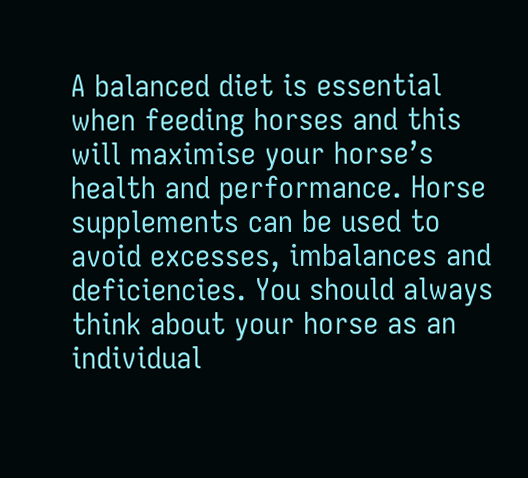A balanced diet is essential when feeding horses and this will maximise your horse’s health and performance. Horse supplements can be used to avoid excesses, imbalances and deficiencies. You should always think about your horse as an individual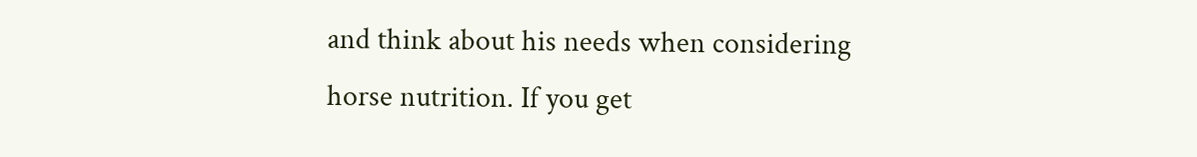and think about his needs when considering horse nutrition. If you get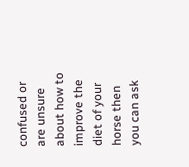confused or are unsure about how to improve the diet of your horse then you can ask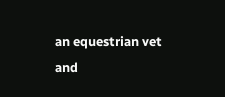an equestrian vet and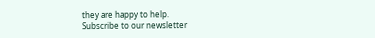they are happy to help.
Subscribe to our newsletter